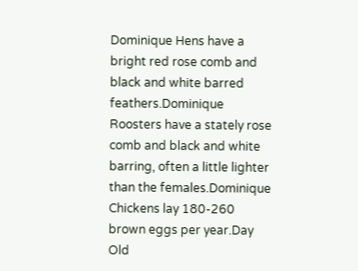Dominique Hens have a bright red rose comb and black and white barred feathers.Dominique Roosters have a stately rose comb and black and white barring, often a little lighter than the females.Dominique Chickens lay 180-260 brown eggs per year.Day Old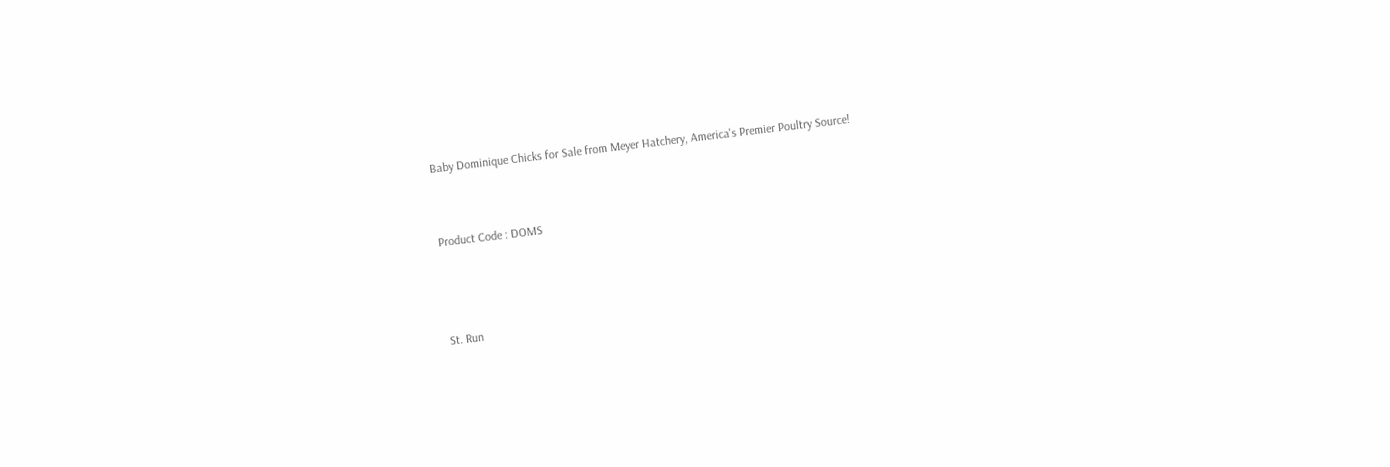Baby Dominique Chicks for Sale from Meyer Hatchery, America's Premier Poultry Source!


Product Code : DOMS



St. Run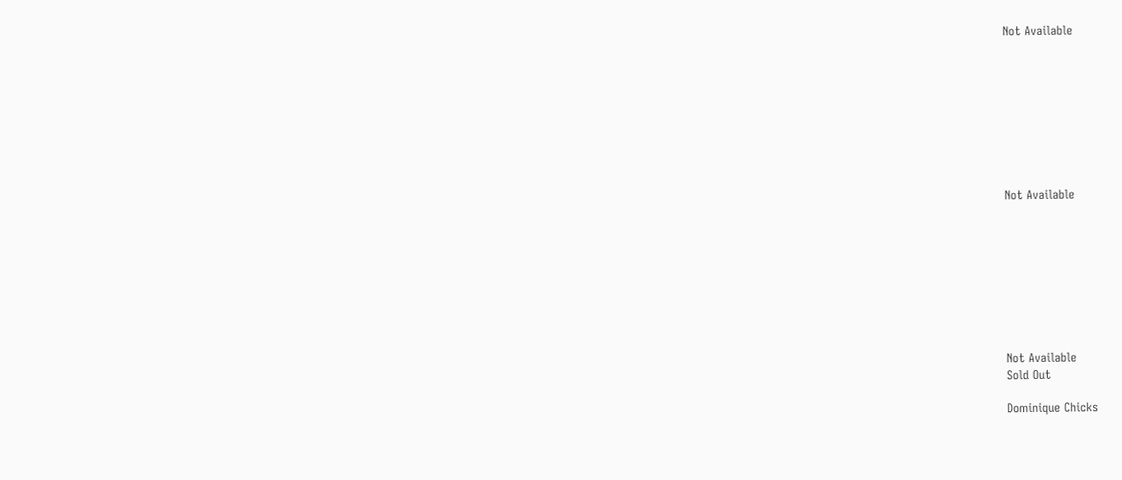Not Available









Not Available









Not Available
Sold Out

Dominique Chicks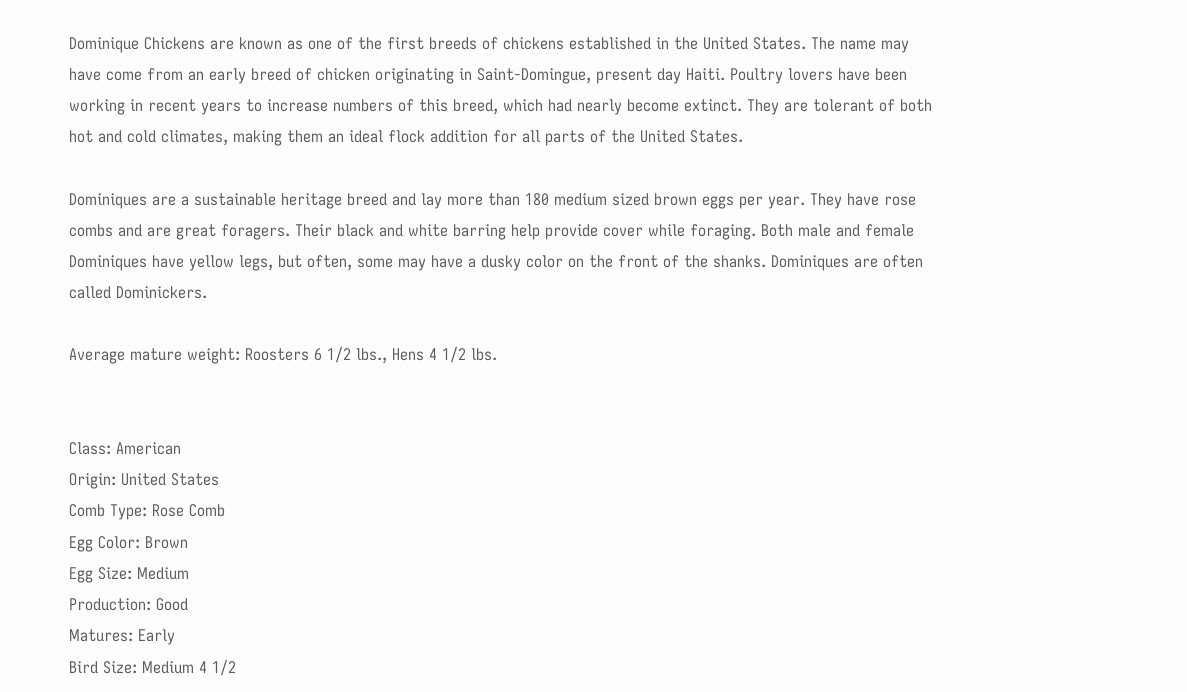Dominique Chickens are known as one of the first breeds of chickens established in the United States. The name may have come from an early breed of chicken originating in Saint-Domingue, present day Haiti. Poultry lovers have been working in recent years to increase numbers of this breed, which had nearly become extinct. They are tolerant of both hot and cold climates, making them an ideal flock addition for all parts of the United States.

Dominiques are a sustainable heritage breed and lay more than 180 medium sized brown eggs per year. They have rose combs and are great foragers. Their black and white barring help provide cover while foraging. Both male and female Dominiques have yellow legs, but often, some may have a dusky color on the front of the shanks. Dominiques are often called Dominickers.

Average mature weight: Roosters 6 1/2 lbs., Hens 4 1/2 lbs.


Class: American
Origin: United States
Comb Type: Rose Comb
Egg Color: Brown
Egg Size: Medium
Production: Good
Matures: Early
Bird Size: Medium 4 1/2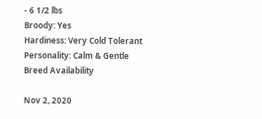- 6 1/2 lbs
Broody: Yes
Hardiness: Very Cold Tolerant
Personality: Calm & Gentle
Breed Availability

Nov 2, 2020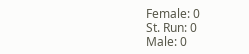Female: 0
St. Run: 0
Male: 0